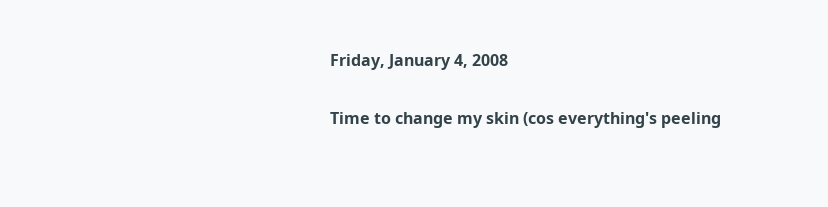Friday, January 4, 2008

Time to change my skin (cos everything's peeling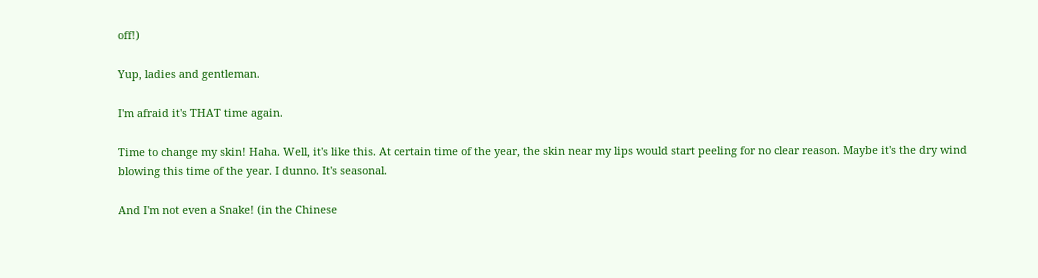off!)

Yup, ladies and gentleman.

I'm afraid it's THAT time again.

Time to change my skin! Haha. Well, it's like this. At certain time of the year, the skin near my lips would start peeling for no clear reason. Maybe it's the dry wind blowing this time of the year. I dunno. It's seasonal.

And I'm not even a Snake! (in the Chinese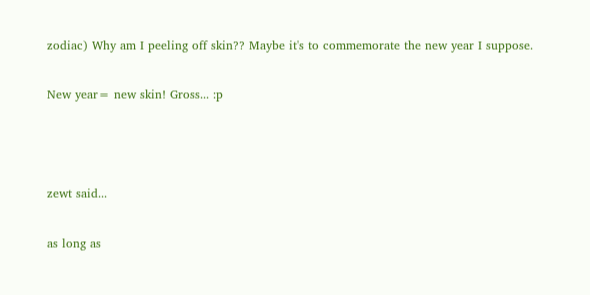zodiac) Why am I peeling off skin?? Maybe it's to commemorate the new year I suppose.

New year= new skin! Gross... :p



zewt said...

as long as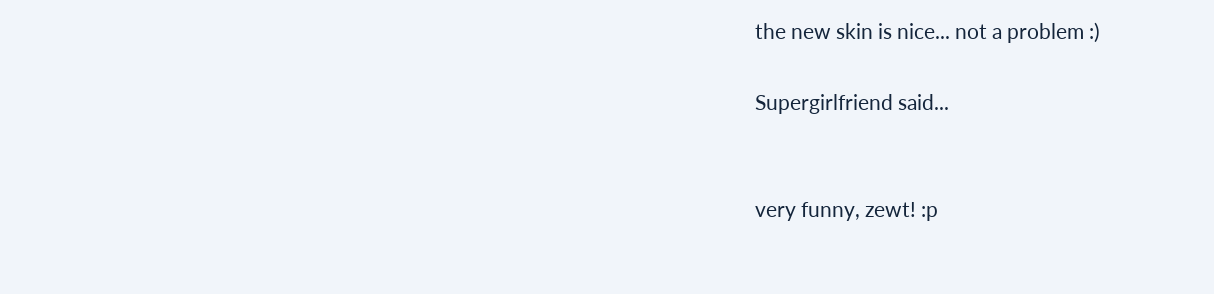the new skin is nice... not a problem :)

Supergirlfriend said...


very funny, zewt! :p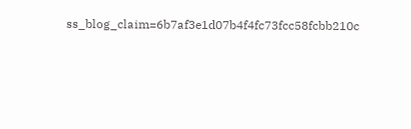ss_blog_claim=6b7af3e1d07b4f4fc73fcc58fcbb210c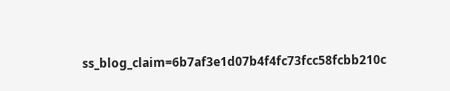ss_blog_claim=6b7af3e1d07b4f4fc73fcc58fcbb210c